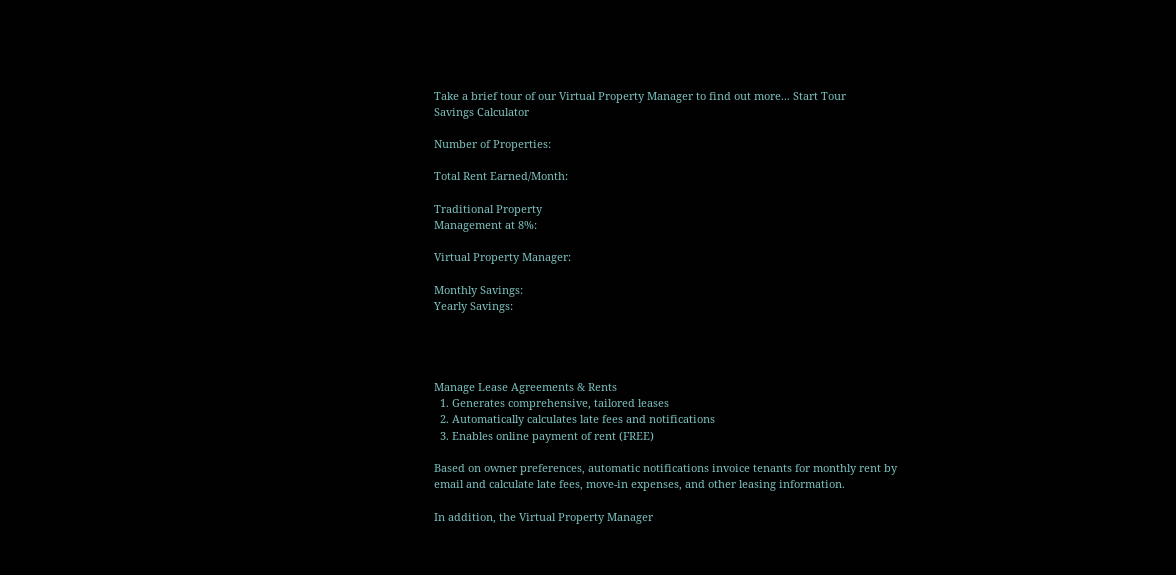Take a brief tour of our Virtual Property Manager to find out more... Start Tour
Savings Calculator

Number of Properties:

Total Rent Earned/Month:

Traditional Property
Management at 8%:

Virtual Property Manager:

Monthly Savings:
Yearly Savings:




Manage Lease Agreements & Rents
  1. Generates comprehensive, tailored leases
  2. Automatically calculates late fees and notifications
  3. Enables online payment of rent (FREE)

Based on owner preferences, automatic notifications invoice tenants for monthly rent by email and calculate late fees, move-in expenses, and other leasing information.

In addition, the Virtual Property Manager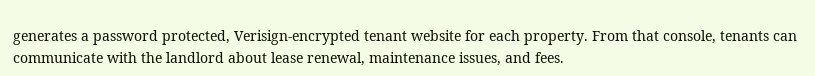generates a password protected, Verisign-encrypted tenant website for each property. From that console, tenants can communicate with the landlord about lease renewal, maintenance issues, and fees.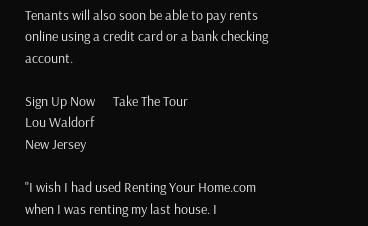Tenants will also soon be able to pay rents online using a credit card or a bank checking account.

Sign Up Now      Take The Tour
Lou Waldorf
New Jersey

"I wish I had used Renting Your Home.com when I was renting my last house. I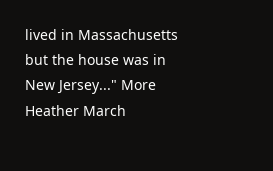lived in Massachusetts but the house was in New Jersey..." More
Heather March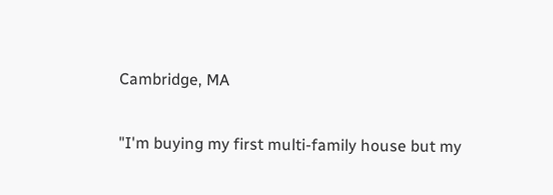Cambridge, MA

"I'm buying my first multi-family house but my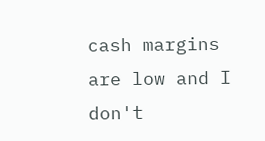cash margins are low and I don't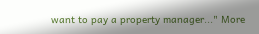want to pay a property manager..." More